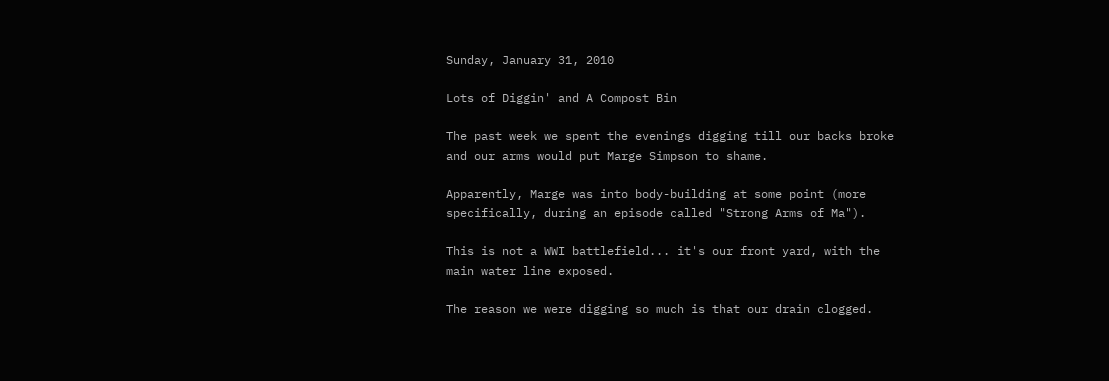Sunday, January 31, 2010

Lots of Diggin' and A Compost Bin

The past week we spent the evenings digging till our backs broke and our arms would put Marge Simpson to shame.

Apparently, Marge was into body-building at some point (more specifically, during an episode called "Strong Arms of Ma").

This is not a WWI battlefield... it's our front yard, with the main water line exposed.

The reason we were digging so much is that our drain clogged.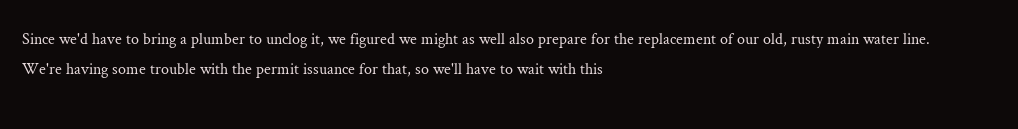Since we'd have to bring a plumber to unclog it, we figured we might as well also prepare for the replacement of our old, rusty main water line.
We're having some trouble with the permit issuance for that, so we'll have to wait with this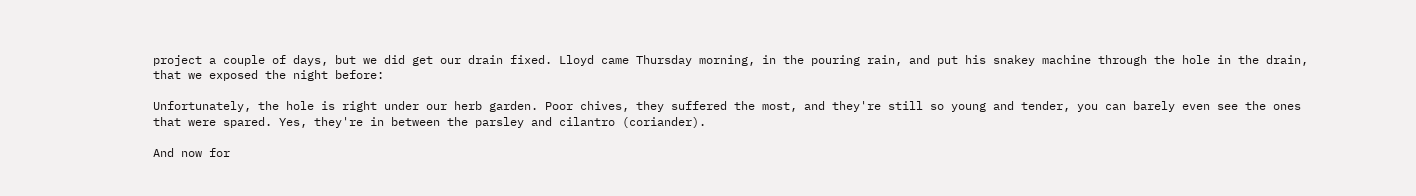project a couple of days, but we did get our drain fixed. Lloyd came Thursday morning, in the pouring rain, and put his snakey machine through the hole in the drain, that we exposed the night before:

Unfortunately, the hole is right under our herb garden. Poor chives, they suffered the most, and they're still so young and tender, you can barely even see the ones that were spared. Yes, they're in between the parsley and cilantro (coriander).

And now for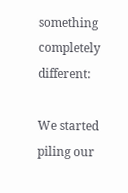something completely different:

We started piling our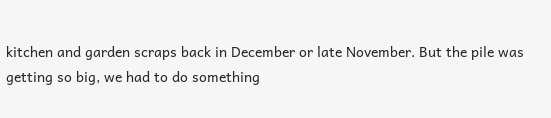kitchen and garden scraps back in December or late November. But the pile was getting so big, we had to do something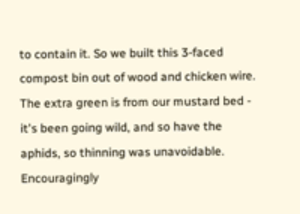to contain it. So we built this 3-faced compost bin out of wood and chicken wire. The extra green is from our mustard bed - it's been going wild, and so have the aphids, so thinning was unavoidable. Encouragingly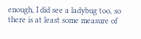enough, I did see a ladybug too, so there is at least some measure of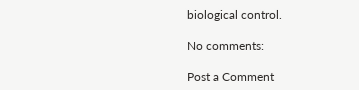biological control.

No comments:

Post a Comment